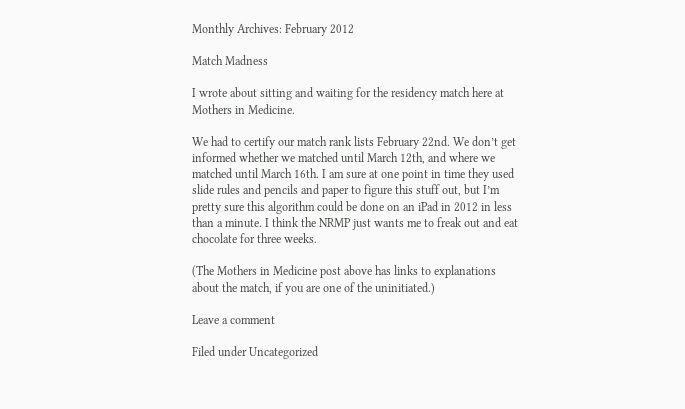Monthly Archives: February 2012

Match Madness

I wrote about sitting and waiting for the residency match here at Mothers in Medicine.

We had to certify our match rank lists February 22nd. We don’t get informed whether we matched until March 12th, and where we matched until March 16th. I am sure at one point in time they used slide rules and pencils and paper to figure this stuff out, but I’m pretty sure this algorithm could be done on an iPad in 2012 in less than a minute. I think the NRMP just wants me to freak out and eat chocolate for three weeks.

(The Mothers in Medicine post above has links to explanations about the match, if you are one of the uninitiated.)

Leave a comment

Filed under Uncategorized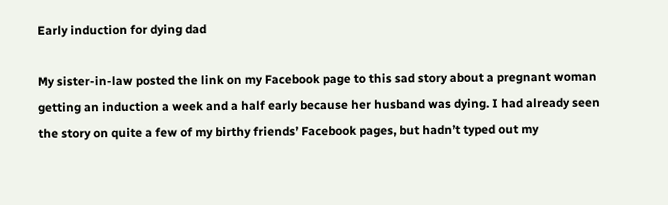Early induction for dying dad

My sister-in-law posted the link on my Facebook page to this sad story about a pregnant woman getting an induction a week and a half early because her husband was dying. I had already seen the story on quite a few of my birthy friends’ Facebook pages, but hadn’t typed out my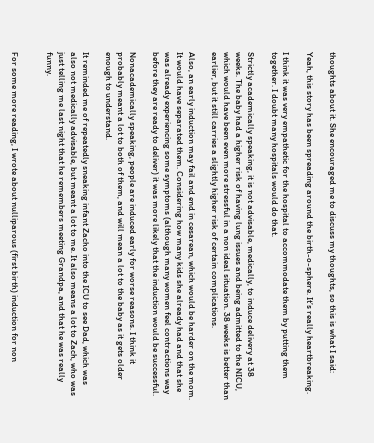thoughts about it. She encouraged me to discuss my thoughts, so this is what I said:

Yeah, this story has been spreading around the birth-o-sphere. It’s really heartbreaking.

I think it was very empathetic for the hospital to accommodate them by putting them together. I doubt many hospitals would do that.

Strictly academically speaking, it is not advisable, medically, to induce delivery at 38 weeks. The baby had a higher risk of having lung issues and being admitted to the NICU, which would have been even more stressful in a non ideal situation. 38 weeks is better than earlier, but it still carries a slightly higher risk of certain complications.

Also, an early induction may fail and end in cesarean, which would be harder on the mom. It would have separated them. Considering how many kids she already had and that she was already experiencing some symptoms (although many women feel contractions way before they are ready to deliver) it was more likely that the induction would be successful.

Nonacademically speaking, people are induced early for worse reasons. I think it probably meant a lot to both of them, and will mean a lot to the baby as it gets older enough to understand.

It reminded me of repeatedly sneaking infant Zacho into the ICU to see Dad, which was also not medically advisable, but meant a lot to me. It also means a lot to Zach, who was just telling me last night that he remembers meeting Grandpa, and that he was really funny.


For some more reading, I wrote about nulliparous (first birth) induction for non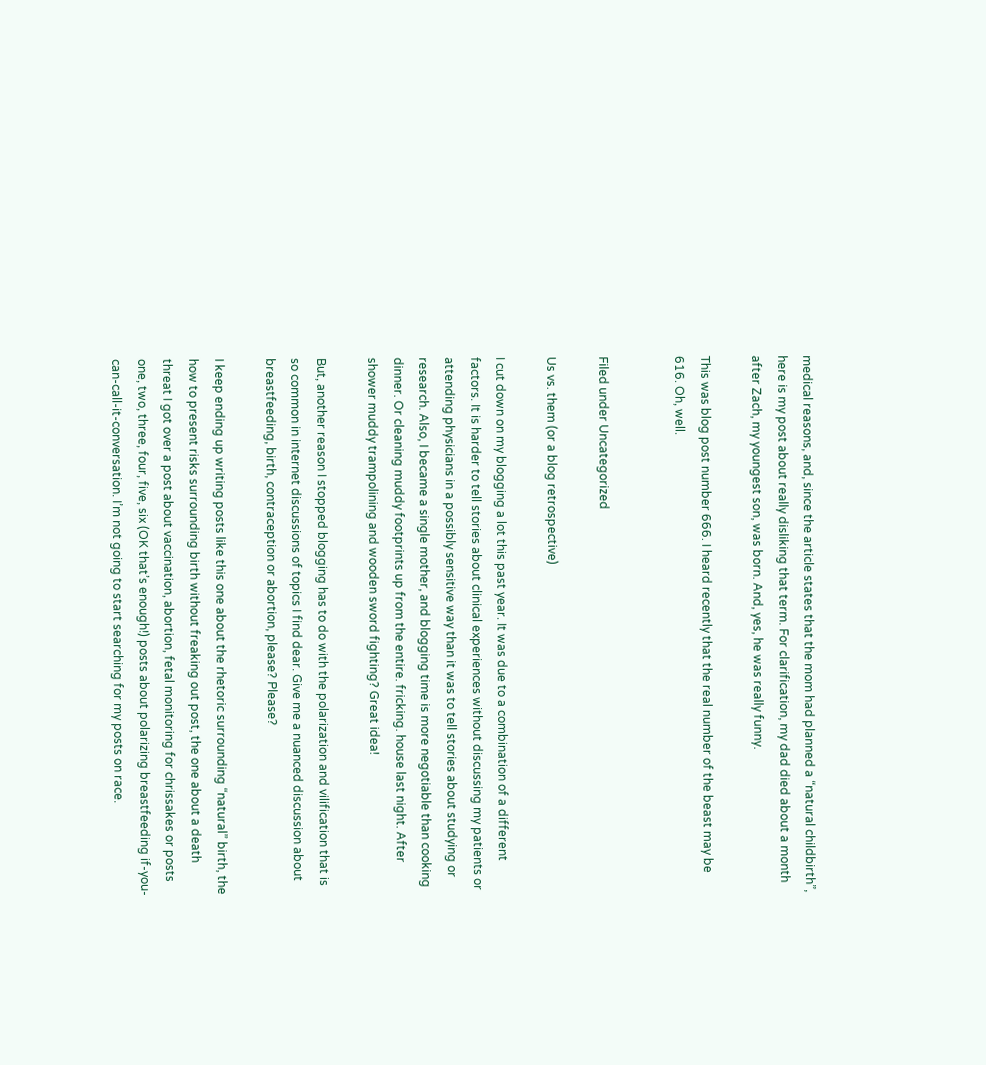medical reasons, and, since the article states that the mom had planned a “natural childbirth”, here is my post about really disliking that term. For clarification, my dad died about a month after Zach, my youngest son, was born. And, yes, he was really funny.

This was blog post number 666. I heard recently that the real number of the beast may be 616. Oh, well.


Filed under Uncategorized

Us vs. them (or a blog retrospective)

I cut down on my blogging a lot this past year. It was due to a combination of a different factors. It is harder to tell stories about clinical experiences without discussing my patients or attending physicians in a possibly sensitive way than it was to tell stories about studying or research. Also, I became a single mother, and blogging time is more negotiable than cooking dinner. Or cleaning muddy footprints up from the entire. fricking. house last night. After shower muddy trampolining and wooden sword fighting? Great idea!

But, another reason I stopped blogging has to do with the polarization and vilification that is so common in internet discussions of topics I find dear. Give me a nuanced discussion about breastfeeding, birth, contraception or abortion, please? Please?

I keep ending up writing posts like this one about the rhetoric surrounding “natural” birth, the how to present risks surrounding birth without freaking out post, the one about a death threat I got over a post about vaccination, abortion, fetal monitoring for chrissakes or posts one, two, three, four, five, six (OK that’s enough!) posts about polarizing breastfeeding if-you-can-call-it-conversation. I’m not going to start searching for my posts on race.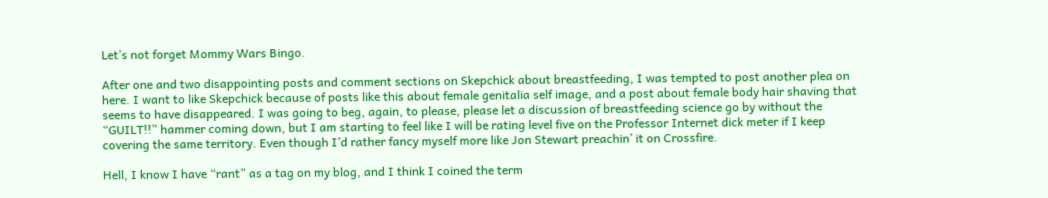Let’s not forget Mommy Wars Bingo.

After one and two disappointing posts and comment sections on Skepchick about breastfeeding, I was tempted to post another plea on here. I want to like Skepchick because of posts like this about female genitalia self image, and a post about female body hair shaving that seems to have disappeared. I was going to beg, again, to please, please let a discussion of breastfeeding science go by without the “GUILT!!” hammer coming down, but I am starting to feel like I will be rating level five on the Professor Internet dick meter if I keep covering the same territory. Even though I’d rather fancy myself more like Jon Stewart preachin’ it on Crossfire.

Hell, I know I have “rant” as a tag on my blog, and I think I coined the term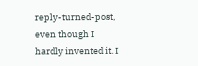reply-turned-post, even though I hardly invented it. I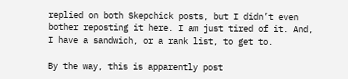replied on both Skepchick posts, but I didn’t even bother reposting it here. I am just tired of it. And, I have a sandwich, or a rank list, to get to.

By the way, this is apparently post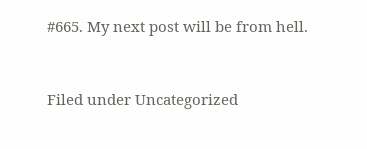#665. My next post will be from hell.


Filed under Uncategorized